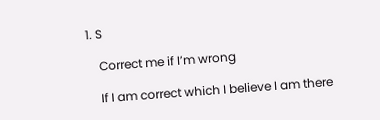1. S

    Correct me if I’m wrong

    If I am correct which I believe I am there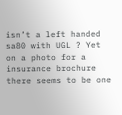isn’t a left handed sa80 with UGL ? Yet on a photo for a insurance brochure there seems to be one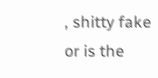, shitty fake or is the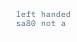left handed sa80 not a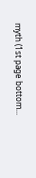myth (1st page bottom...